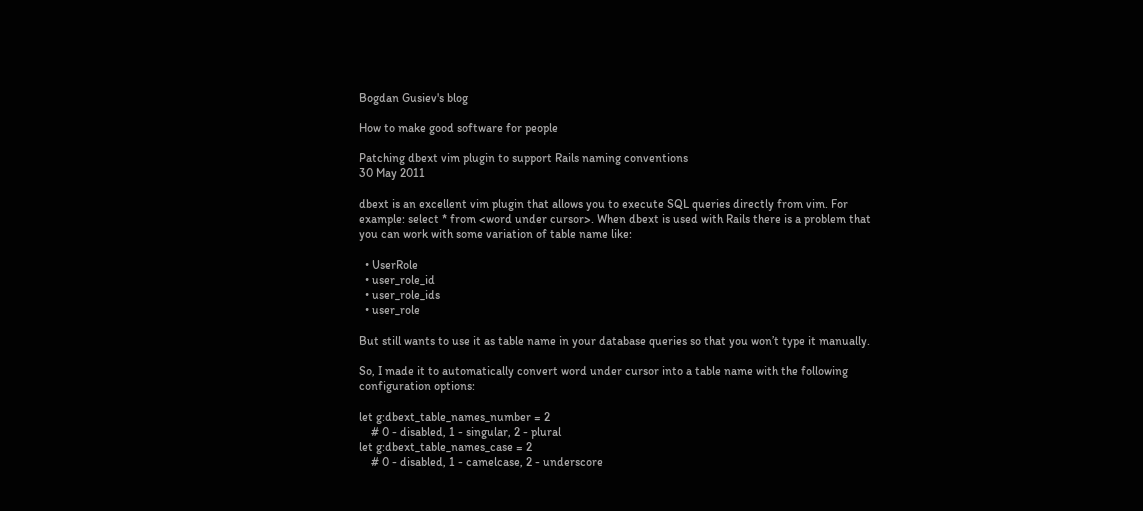Bogdan Gusiev's blog

How to make good software for people

Patching dbext vim plugin to support Rails naming conventions
30 May 2011

dbext is an excellent vim plugin that allows you to execute SQL queries directly from vim. For example: select * from <word under cursor>. When dbext is used with Rails there is a problem that you can work with some variation of table name like:

  • UserRole
  • user_role_id
  • user_role_ids
  • user_role

But still wants to use it as table name in your database queries so that you won’t type it manually.

So, I made it to automatically convert word under cursor into a table name with the following configuration options:

let g:dbext_table_names_number = 2
    # 0 - disabled, 1 - singular, 2 - plural
let g:dbext_table_names_case = 2
    # 0 - disabled, 1 - camelcase, 2 - underscore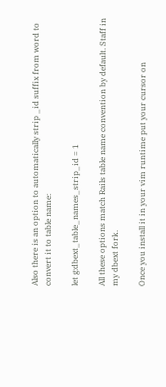Also there is an option to automatically strip _id suffix from word to convert it to table name:

let g:dbext_table_names_strip_id = 1

All these options match Rails table name convention by default. Staff in my dbext fork.

Once you install it in your vim runtime put your cursor on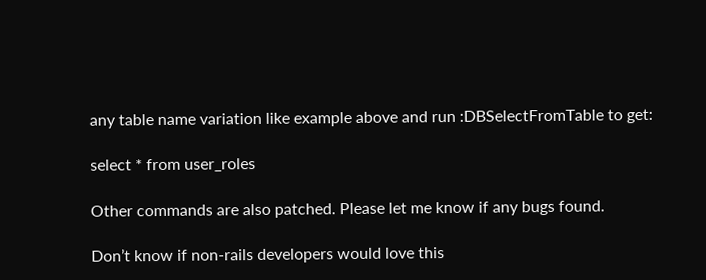any table name variation like example above and run :DBSelectFromTable to get:

select * from user_roles

Other commands are also patched. Please let me know if any bugs found.

Don’t know if non-rails developers would love this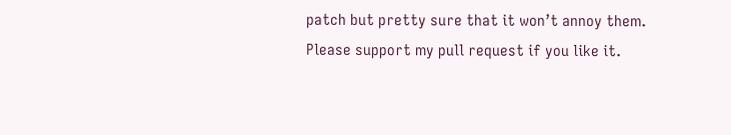patch but pretty sure that it won’t annoy them. Please support my pull request if you like it.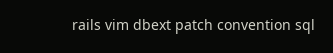rails vim dbext patch convention sql